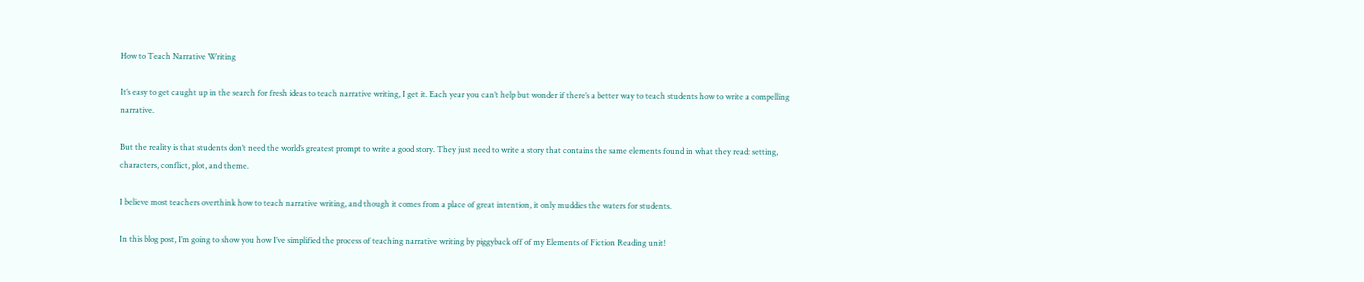How to Teach Narrative Writing

It’s easy to get caught up in the search for fresh ideas to teach narrative writing, I get it. Each year you can’t help but wonder if there’s a better way to teach students how to write a compelling narrative.

But the reality is that students don’t need the world’s greatest prompt to write a good story. They just need to write a story that contains the same elements found in what they read: setting, characters, conflict, plot, and theme.

I believe most teachers overthink how to teach narrative writing, and though it comes from a place of great intention, it only muddies the waters for students.

In this blog post, I’m going to show you how I’ve simplified the process of teaching narrative writing by piggyback off of my Elements of Fiction Reading unit!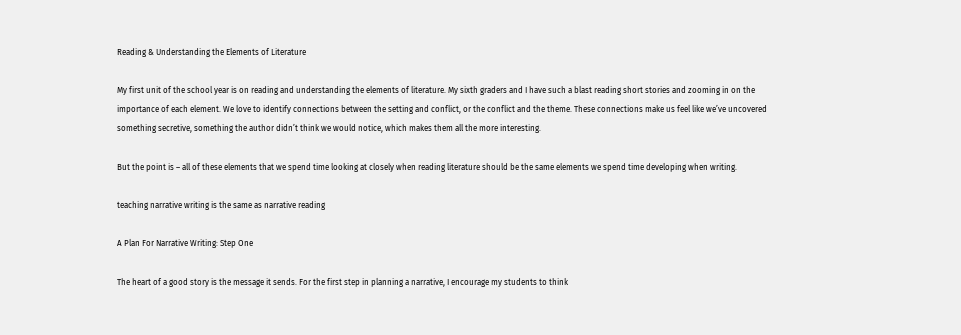Reading & Understanding the Elements of Literature

My first unit of the school year is on reading and understanding the elements of literature. My sixth graders and I have such a blast reading short stories and zooming in on the importance of each element. We love to identify connections between the setting and conflict, or the conflict and the theme. These connections make us feel like we’ve uncovered something secretive, something the author didn’t think we would notice, which makes them all the more interesting.

But the point is – all of these elements that we spend time looking at closely when reading literature should be the same elements we spend time developing when writing.

teaching narrative writing is the same as narrative reading

A Plan For Narrative Writing: Step One

The heart of a good story is the message it sends. For the first step in planning a narrative, I encourage my students to think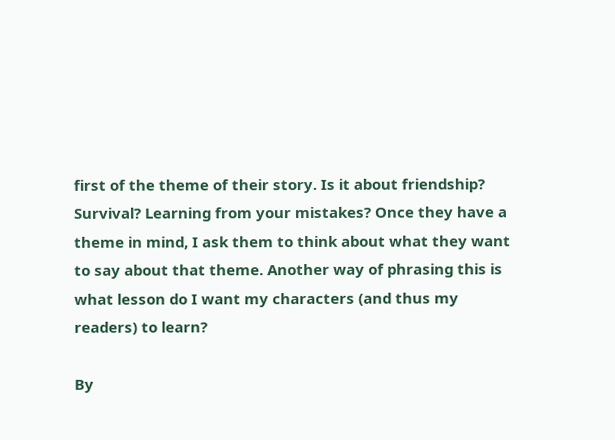first of the theme of their story. Is it about friendship? Survival? Learning from your mistakes? Once they have a theme in mind, I ask them to think about what they want to say about that theme. Another way of phrasing this is what lesson do I want my characters (and thus my readers) to learn?

By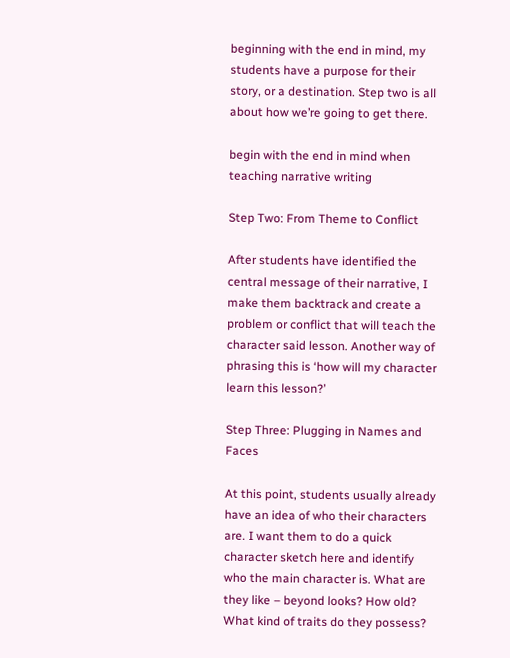beginning with the end in mind, my students have a purpose for their story, or a destination. Step two is all about how we’re going to get there.

begin with the end in mind when teaching narrative writing

Step Two: From Theme to Conflict

After students have identified the central message of their narrative, I make them backtrack and create a problem or conflict that will teach the character said lesson. Another way of phrasing this is ‘how will my character learn this lesson?’

Step Three: Plugging in Names and Faces

At this point, students usually already have an idea of who their characters are. I want them to do a quick character sketch here and identify who the main character is. What are they like – beyond looks? How old? What kind of traits do they possess?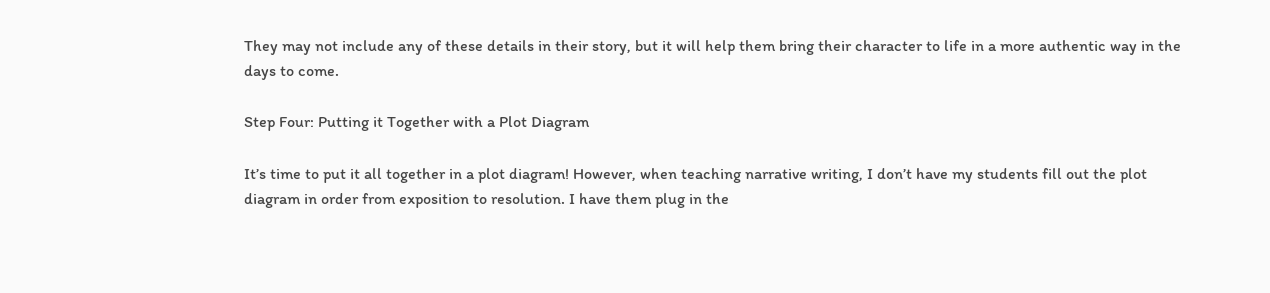They may not include any of these details in their story, but it will help them bring their character to life in a more authentic way in the days to come.

Step Four: Putting it Together with a Plot Diagram

It’s time to put it all together in a plot diagram! However, when teaching narrative writing, I don’t have my students fill out the plot diagram in order from exposition to resolution. I have them plug in the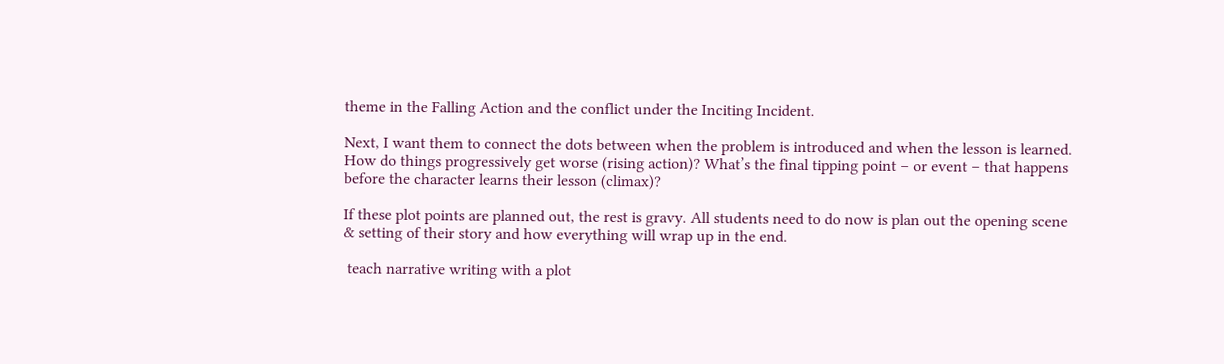theme in the Falling Action and the conflict under the Inciting Incident.

Next, I want them to connect the dots between when the problem is introduced and when the lesson is learned. How do things progressively get worse (rising action)? What’s the final tipping point – or event – that happens before the character learns their lesson (climax)?

If these plot points are planned out, the rest is gravy. All students need to do now is plan out the opening scene & setting of their story and how everything will wrap up in the end.

 teach narrative writing with a plot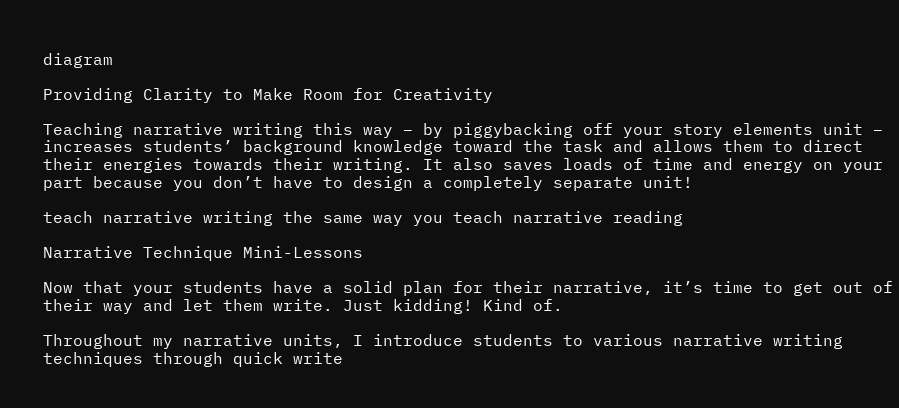diagram

Providing Clarity to Make Room for Creativity

Teaching narrative writing this way – by piggybacking off your story elements unit – increases students’ background knowledge toward the task and allows them to direct their energies towards their writing. It also saves loads of time and energy on your part because you don’t have to design a completely separate unit!

teach narrative writing the same way you teach narrative reading

Narrative Technique Mini-Lessons

Now that your students have a solid plan for their narrative, it’s time to get out of their way and let them write. Just kidding! Kind of.

Throughout my narrative units, I introduce students to various narrative writing techniques through quick write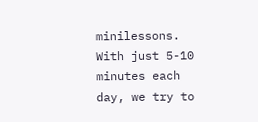minilessons. With just 5-10 minutes each day, we try to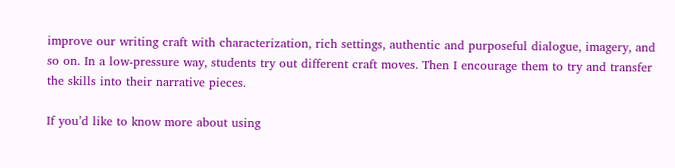improve our writing craft with characterization, rich settings, authentic and purposeful dialogue, imagery, and so on. In a low-pressure way, students try out different craft moves. Then I encourage them to try and transfer the skills into their narrative pieces.

If you’d like to know more about using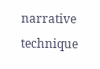narrative technique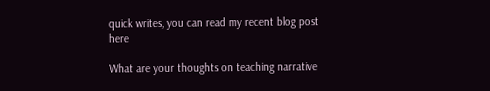quick writes, you can read my recent blog post here

What are your thoughts on teaching narrative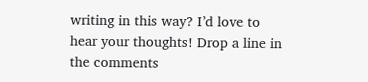writing in this way? I’d love to hear your thoughts! Drop a line in the comments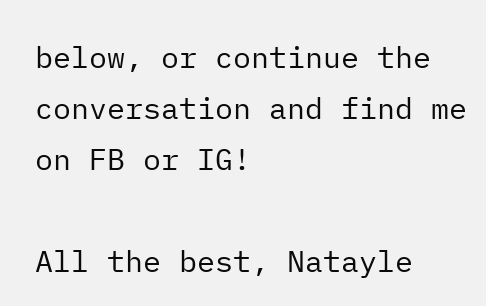below, or continue the conversation and find me on FB or IG!

All the best, Natayle